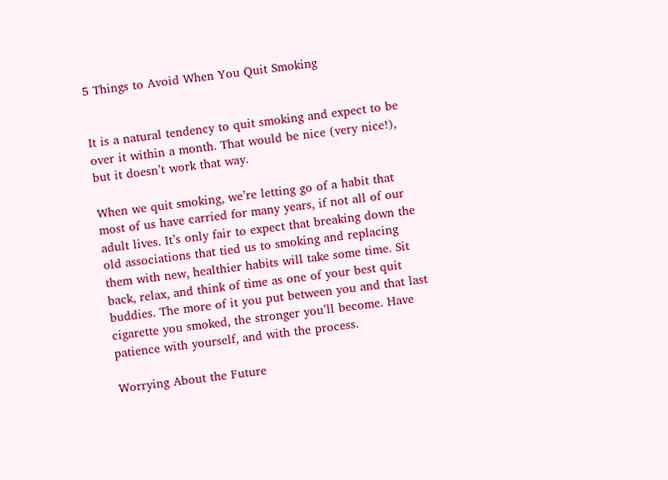5 Things to Avoid When You Quit Smoking


It is a natural tendency to quit smoking and expect to be over it within a month. That would be nice (very nice!), but it doesn’t work that way.

When we quit smoking, we’re letting go of a habit that most of us have carried for many years, if not all of our adult lives. It’s only fair to expect that breaking down the old associations that tied us to smoking and replacing them with new, healthier habits will take some time. Sit back, relax, and think of time as one of your best quit buddies. The more of it you put between you and that last cigarette you smoked, the stronger you’ll become. Have patience with yourself, and with the process.

Worrying About the Future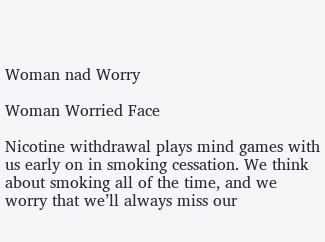Woman nad Worry

Woman Worried Face

Nicotine withdrawal plays mind games with us early on in smoking cessation. We think about smoking all of the time, and we worry that we’ll always miss our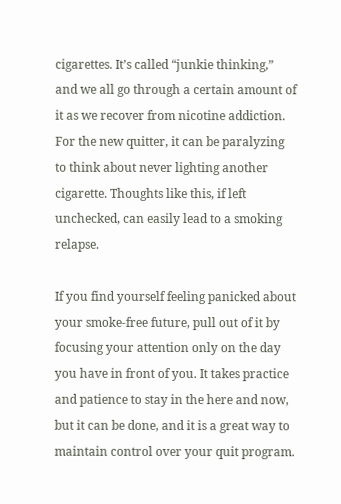cigarettes. It’s called “junkie thinking,” and we all go through a certain amount of it as we recover from nicotine addiction. For the new quitter, it can be paralyzing to think about never lighting another cigarette. Thoughts like this, if left unchecked, can easily lead to a smoking relapse.

If you find yourself feeling panicked about your smoke-free future, pull out of it by focusing your attention only on the day you have in front of you. It takes practice and patience to stay in the here and now, but it can be done, and it is a great way to maintain control over your quit program.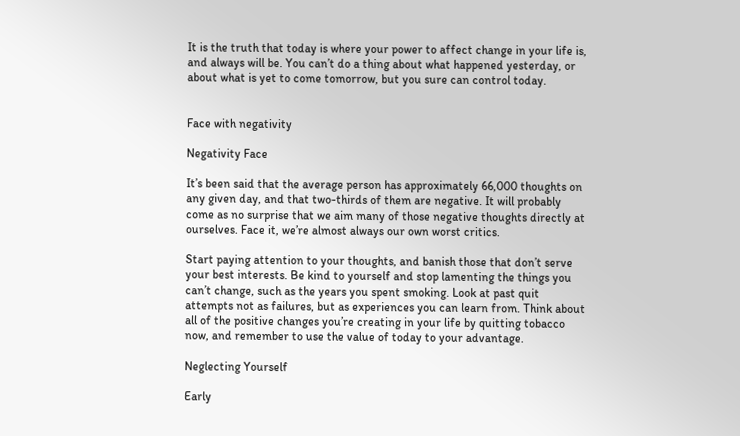It is the truth that today is where your power to affect change in your life is, and always will be. You can’t do a thing about what happened yesterday, or about what is yet to come tomorrow, but you sure can control today.


Face with negativity

Negativity Face

It’s been said that the average person has approximately 66,000 thoughts on any given day, and that two-thirds of them are negative. It will probably come as no surprise that we aim many of those negative thoughts directly at ourselves. Face it, we’re almost always our own worst critics.

Start paying attention to your thoughts, and banish those that don’t serve your best interests. Be kind to yourself and stop lamenting the things you can’t change, such as the years you spent smoking. Look at past quit attempts not as failures, but as experiences you can learn from. Think about all of the positive changes you’re creating in your life by quitting tobacco now, and remember to use the value of today to your advantage.

Neglecting Yourself

Early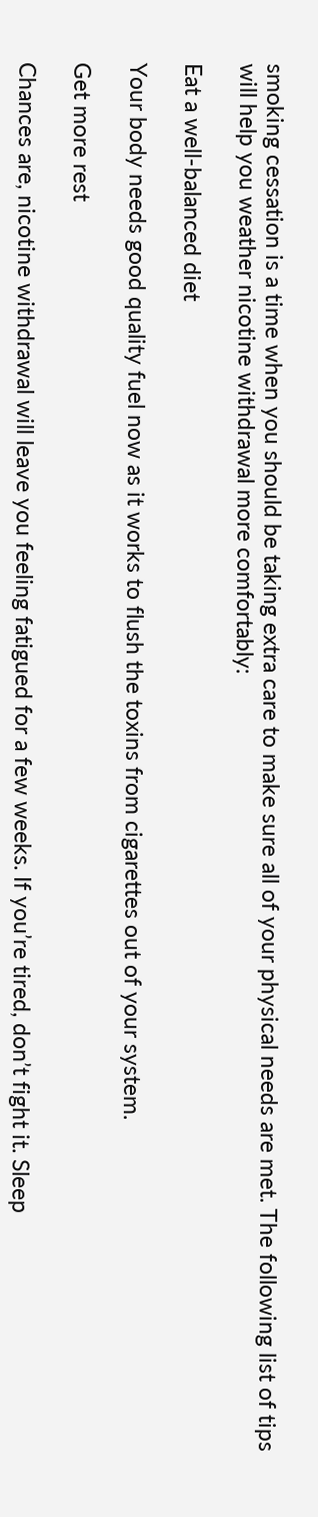smoking cessation is a time when you should be taking extra care to make sure all of your physical needs are met. The following list of tips will help you weather nicotine withdrawal more comfortably:

Eat a well-balanced diet

Your body needs good quality fuel now as it works to flush the toxins from cigarettes out of your system.

Get more rest

Chances are, nicotine withdrawal will leave you feeling fatigued for a few weeks. If you’re tired, don’t fight it. Sleep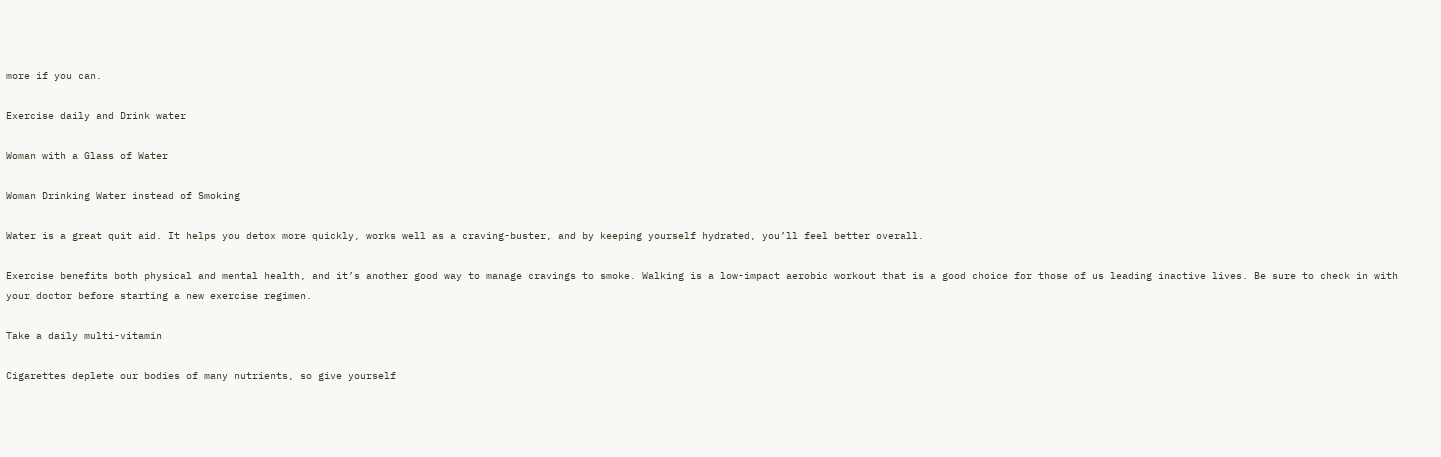more if you can.

Exercise daily and Drink water

Woman with a Glass of Water

Woman Drinking Water instead of Smoking

Water is a great quit aid. It helps you detox more quickly, works well as a craving-buster, and by keeping yourself hydrated, you’ll feel better overall.

Exercise benefits both physical and mental health, and it’s another good way to manage cravings to smoke. Walking is a low-impact aerobic workout that is a good choice for those of us leading inactive lives. Be sure to check in with your doctor before starting a new exercise regimen.

Take a daily multi-vitamin

Cigarettes deplete our bodies of many nutrients, so give yourself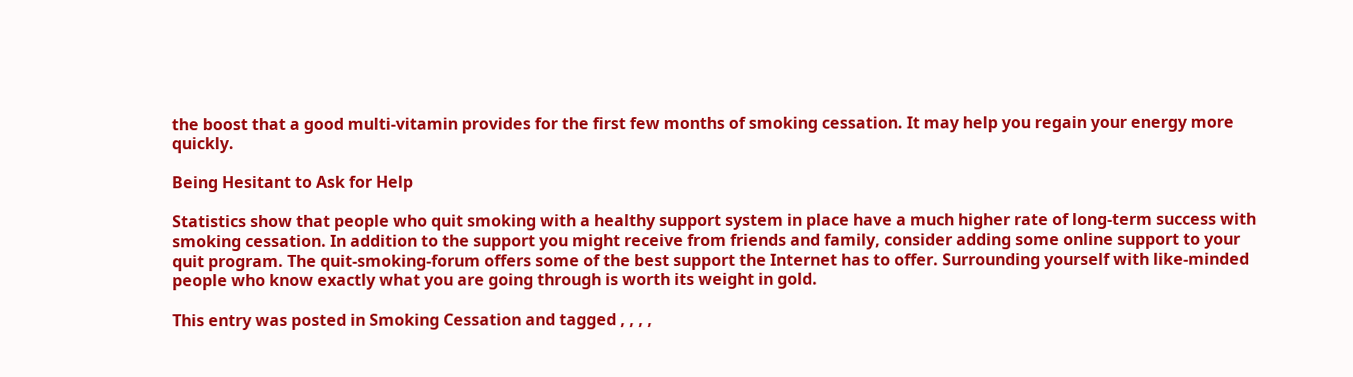the boost that a good multi-vitamin provides for the first few months of smoking cessation. It may help you regain your energy more quickly.

Being Hesitant to Ask for Help

Statistics show that people who quit smoking with a healthy support system in place have a much higher rate of long-term success with smoking cessation. In addition to the support you might receive from friends and family, consider adding some online support to your quit program. The quit-smoking-forum offers some of the best support the Internet has to offer. Surrounding yourself with like-minded people who know exactly what you are going through is worth its weight in gold.

This entry was posted in Smoking Cessation and tagged , , , ,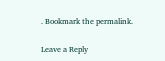. Bookmark the permalink.

Leave a Reply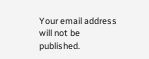Your email address will not be published.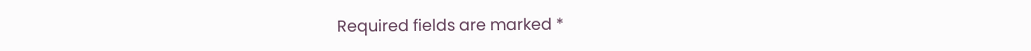Required fields are marked *